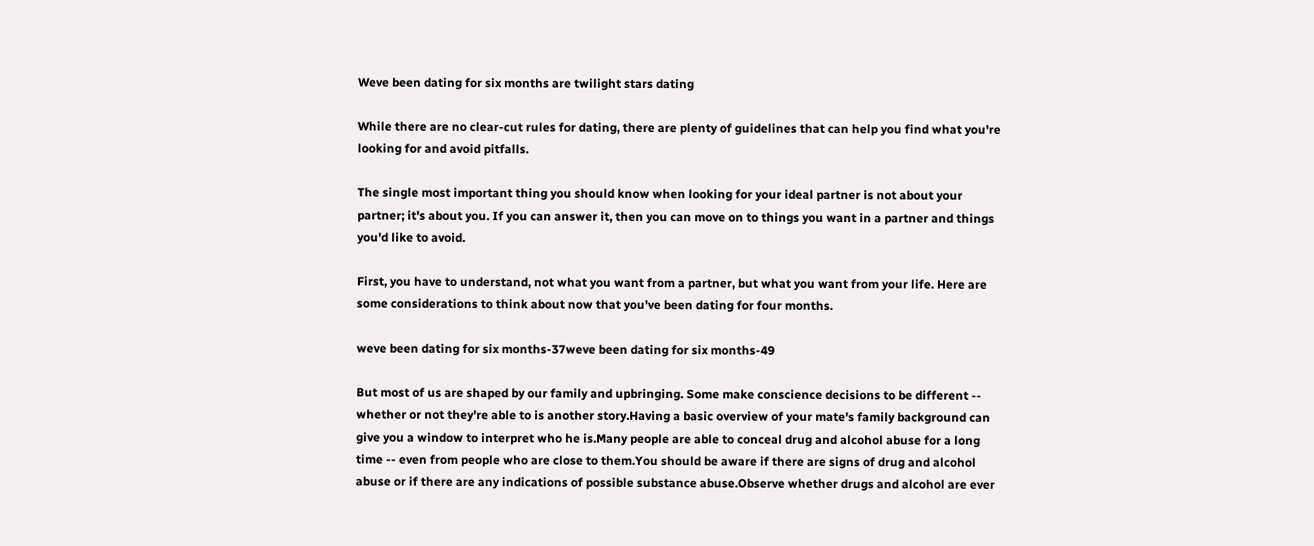Weve been dating for six months are twilight stars dating

While there are no clear-cut rules for dating, there are plenty of guidelines that can help you find what you're looking for and avoid pitfalls.

The single most important thing you should know when looking for your ideal partner is not about your partner; it's about you. If you can answer it, then you can move on to things you want in a partner and things you'd like to avoid.

First, you have to understand, not what you want from a partner, but what you want from your life. Here are some considerations to think about now that you've been dating for four months.

weve been dating for six months-37weve been dating for six months-49

But most of us are shaped by our family and upbringing. Some make conscience decisions to be different -- whether or not they're able to is another story.Having a basic overview of your mate's family background can give you a window to interpret who he is.Many people are able to conceal drug and alcohol abuse for a long time -- even from people who are close to them.You should be aware if there are signs of drug and alcohol abuse or if there are any indications of possible substance abuse.Observe whether drugs and alcohol are ever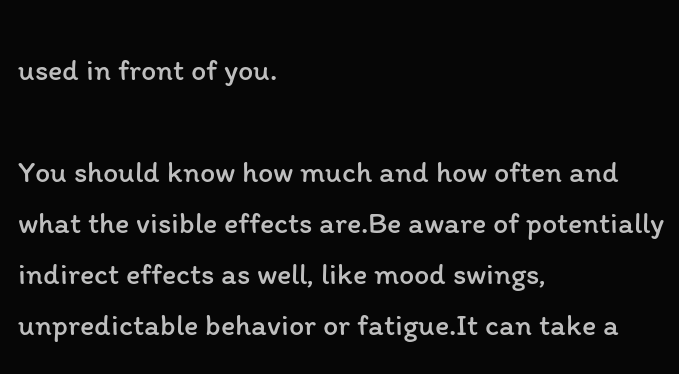used in front of you.

You should know how much and how often and what the visible effects are.Be aware of potentially indirect effects as well, like mood swings, unpredictable behavior or fatigue.It can take a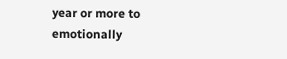year or more to emotionally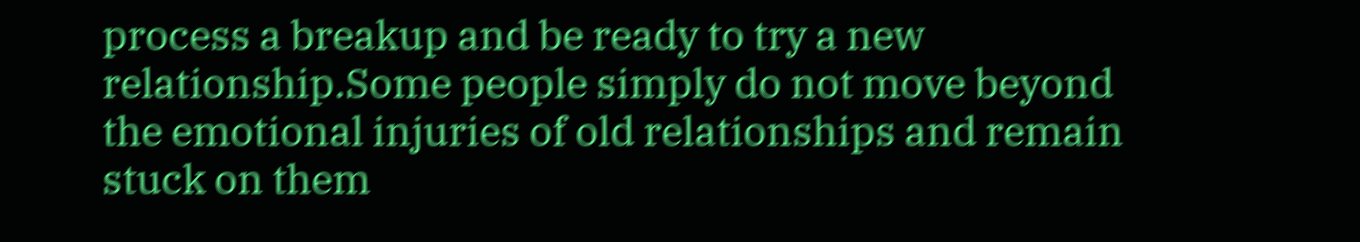process a breakup and be ready to try a new relationship.Some people simply do not move beyond the emotional injuries of old relationships and remain stuck on them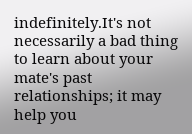indefinitely.It's not necessarily a bad thing to learn about your mate's past relationships; it may help you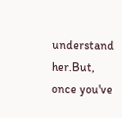understand her.But, once you've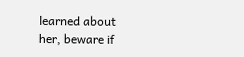learned about her, beware if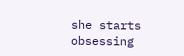she starts obsessing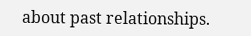about past relationships.